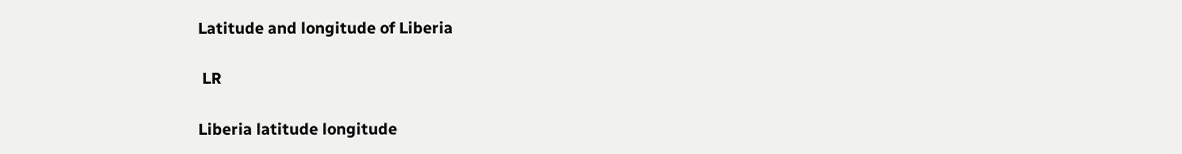Latitude and longitude of Liberia

 LR

Liberia latitude longitude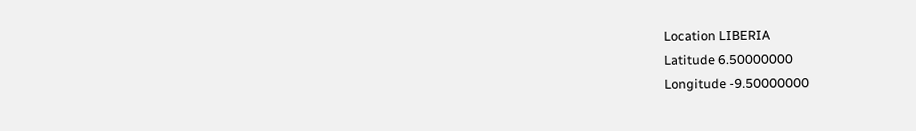Location LIBERIA
Latitude 6.50000000
Longitude -9.50000000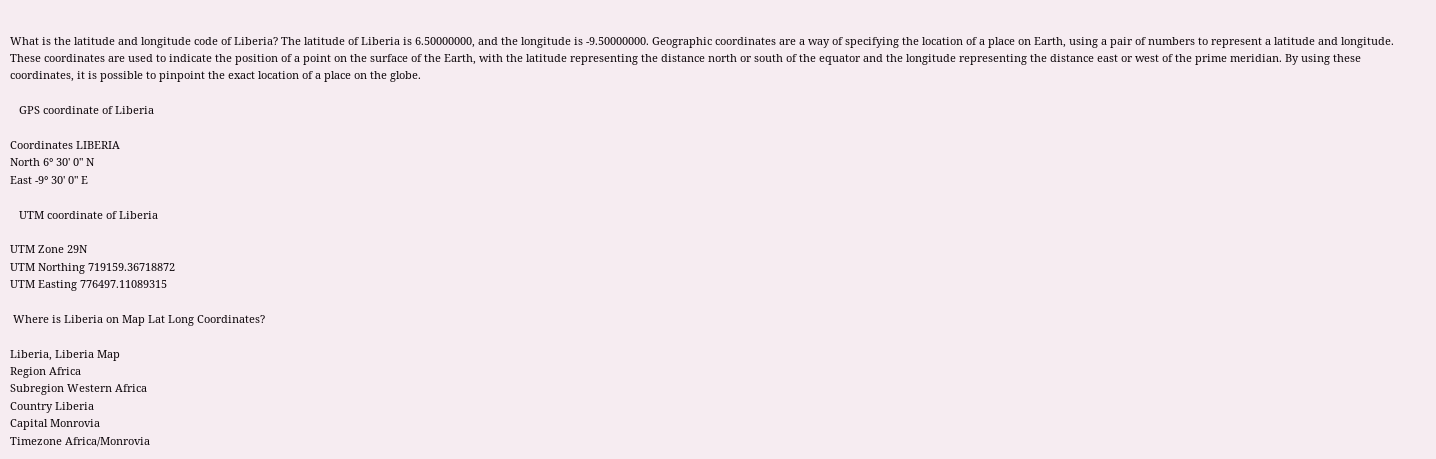What is the latitude and longitude code of Liberia? The latitude of Liberia is 6.50000000, and the longitude is -9.50000000. Geographic coordinates are a way of specifying the location of a place on Earth, using a pair of numbers to represent a latitude and longitude. These coordinates are used to indicate the position of a point on the surface of the Earth, with the latitude representing the distance north or south of the equator and the longitude representing the distance east or west of the prime meridian. By using these coordinates, it is possible to pinpoint the exact location of a place on the globe.

   GPS coordinate of Liberia

Coordinates LIBERIA
North 6° 30' 0" N
East -9° 30' 0" E

   UTM coordinate of Liberia

UTM Zone 29N
UTM Northing 719159.36718872
UTM Easting 776497.11089315

 Where is Liberia on Map Lat Long Coordinates?

Liberia, Liberia Map
Region Africa
Subregion Western Africa
Country Liberia
Capital Monrovia
Timezone Africa/Monrovia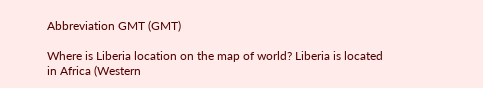Abbreviation GMT (GMT)

Where is Liberia location on the map of world? Liberia is located in Africa (Western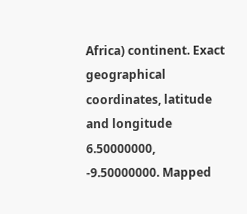Africa) continent. Exact geographical coordinates, latitude and longitude 6.50000000, -9.50000000. Mapped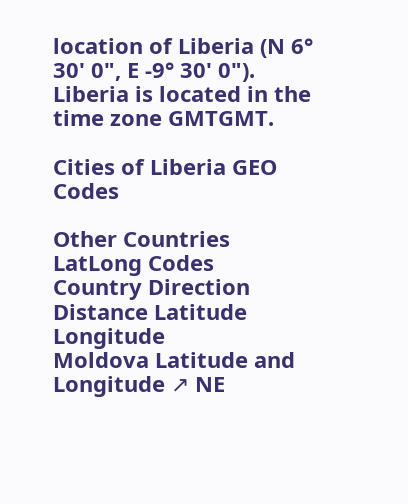location of Liberia (N 6° 30' 0", E -9° 30' 0"). Liberia is located in the time zone GMTGMT.

Cities of Liberia GEO Codes

Other Countries LatLong Codes
Country Direction Distance Latitude Longitude
Moldova Latitude and Longitude ↗ NE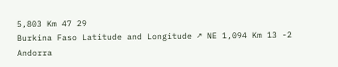5,803 Km 47 29
Burkina Faso Latitude and Longitude ↗ NE 1,094 Km 13 -2
Andorra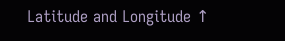Latitude and Longitude ↑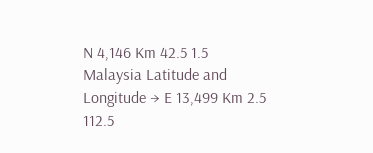N 4,146 Km 42.5 1.5
Malaysia Latitude and Longitude → E 13,499 Km 2.5 112.5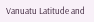Vanuatu Latitude and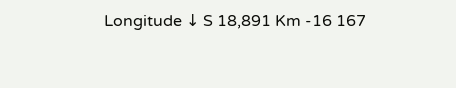Longitude ↓ S 18,891 Km -16 167